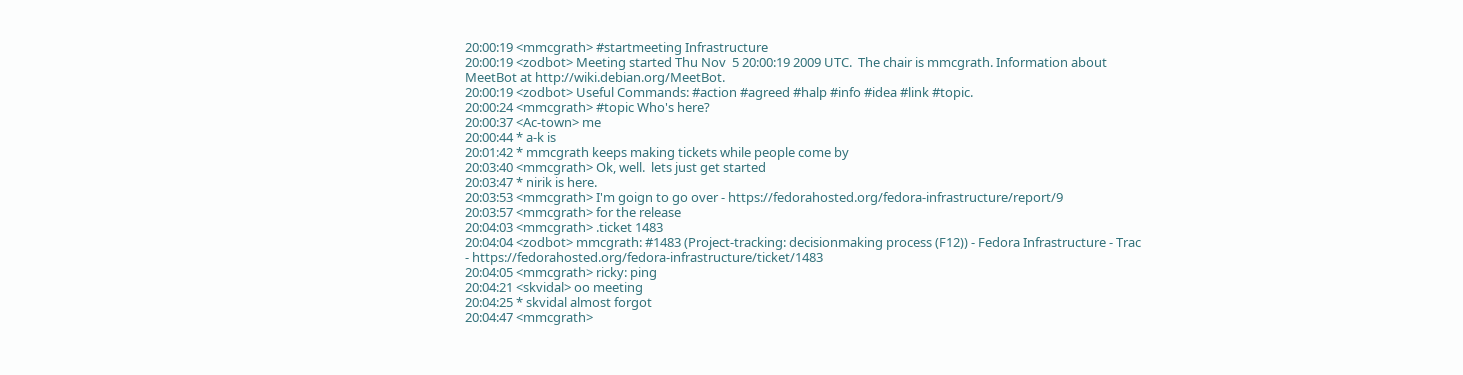20:00:19 <mmcgrath> #startmeeting Infrastructure
20:00:19 <zodbot> Meeting started Thu Nov  5 20:00:19 2009 UTC.  The chair is mmcgrath. Information about MeetBot at http://wiki.debian.org/MeetBot.
20:00:19 <zodbot> Useful Commands: #action #agreed #halp #info #idea #link #topic.
20:00:24 <mmcgrath> #topic Who's here?
20:00:37 <Ac-town> me
20:00:44 * a-k is
20:01:42 * mmcgrath keeps making tickets while people come by
20:03:40 <mmcgrath> Ok, well.  lets just get started
20:03:47 * nirik is here.
20:03:53 <mmcgrath> I'm goign to go over - https://fedorahosted.org/fedora-infrastructure/report/9
20:03:57 <mmcgrath> for the release
20:04:03 <mmcgrath> .ticket 1483
20:04:04 <zodbot> mmcgrath: #1483 (Project-tracking: decisionmaking process (F12)) - Fedora Infrastructure - Trac - https://fedorahosted.org/fedora-infrastructure/ticket/1483
20:04:05 <mmcgrath> ricky: ping
20:04:21 <skvidal> oo meeting
20:04:25 * skvidal almost forgot
20:04:47 <mmcgrath>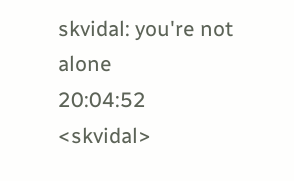skvidal: you're not alone
20:04:52 <skvidal>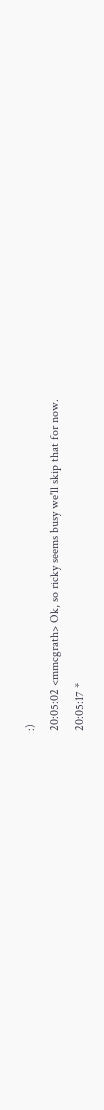:)
20:05:02 <mmcgrath> Ok, so ricky seems busy we'll skip that for now.
20:05:17 *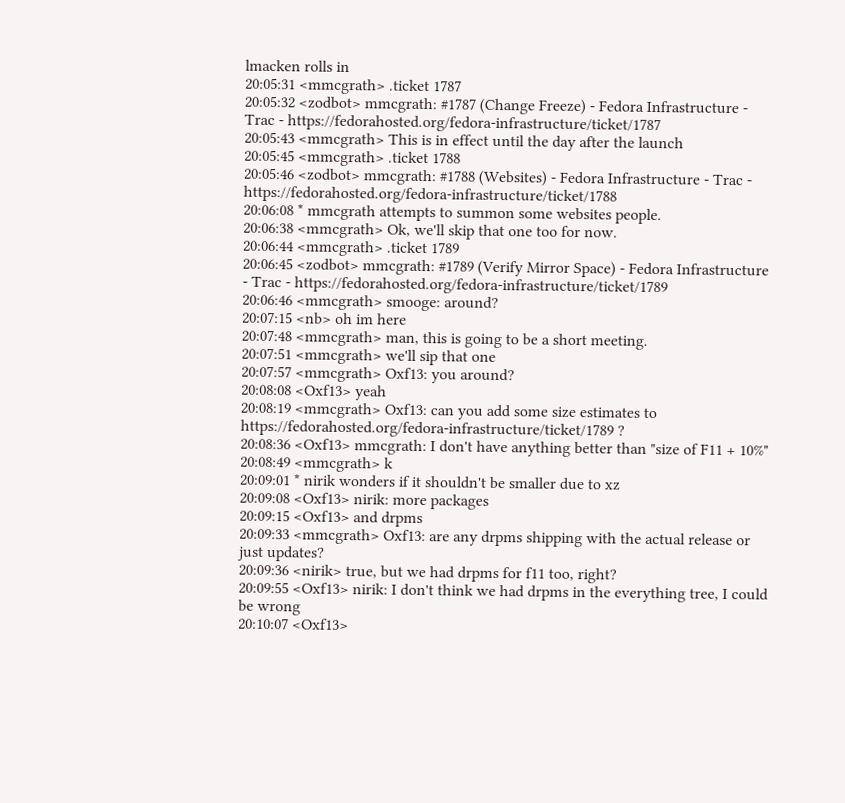lmacken rolls in
20:05:31 <mmcgrath> .ticket 1787
20:05:32 <zodbot> mmcgrath: #1787 (Change Freeze) - Fedora Infrastructure - Trac - https://fedorahosted.org/fedora-infrastructure/ticket/1787
20:05:43 <mmcgrath> This is in effect until the day after the launch
20:05:45 <mmcgrath> .ticket 1788
20:05:46 <zodbot> mmcgrath: #1788 (Websites) - Fedora Infrastructure - Trac - https://fedorahosted.org/fedora-infrastructure/ticket/1788
20:06:08 * mmcgrath attempts to summon some websites people.
20:06:38 <mmcgrath> Ok, we'll skip that one too for now.
20:06:44 <mmcgrath> .ticket 1789
20:06:45 <zodbot> mmcgrath: #1789 (Verify Mirror Space) - Fedora Infrastructure - Trac - https://fedorahosted.org/fedora-infrastructure/ticket/1789
20:06:46 <mmcgrath> smooge: around?
20:07:15 <nb> oh im here
20:07:48 <mmcgrath> man, this is going to be a short meeting.
20:07:51 <mmcgrath> we'll sip that one
20:07:57 <mmcgrath> Oxf13: you around?
20:08:08 <Oxf13> yeah
20:08:19 <mmcgrath> Oxf13: can you add some size estimates to https://fedorahosted.org/fedora-infrastructure/ticket/1789 ?
20:08:36 <Oxf13> mmcgrath: I don't have anything better than "size of F11 + 10%"
20:08:49 <mmcgrath> k
20:09:01 * nirik wonders if it shouldn't be smaller due to xz
20:09:08 <Oxf13> nirik: more packages
20:09:15 <Oxf13> and drpms
20:09:33 <mmcgrath> Oxf13: are any drpms shipping with the actual release or just updates?
20:09:36 <nirik> true, but we had drpms for f11 too, right?
20:09:55 <Oxf13> nirik: I don't think we had drpms in the everything tree, I could be wrong
20:10:07 <Oxf13>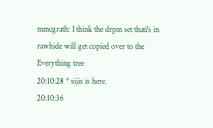mmcgrath: I think the drpm set thati's in rawhide will get copied over to the Everything tree
20:10:28 * sijis is here.
20:10:36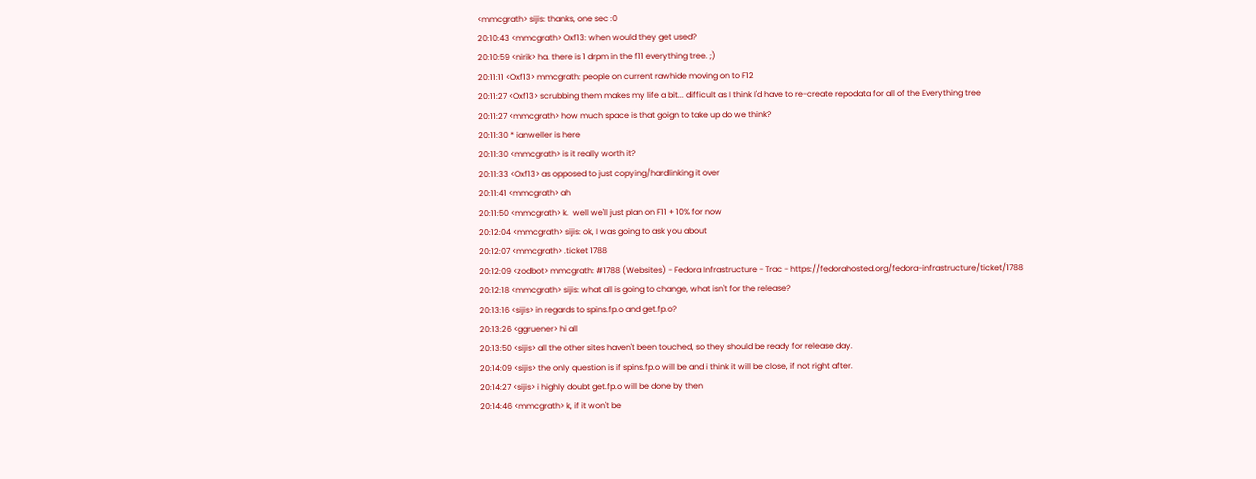<mmcgrath> sijis: thanks, one sec :0
20:10:43 <mmcgrath> Oxf13: when would they get used?
20:10:59 <nirik> ha. there is 1 drpm in the f11 everything tree. ;)
20:11:11 <Oxf13> mmcgrath: people on current rawhide moving on to F12
20:11:27 <Oxf13> scrubbing them makes my life a bit... difficult as I think I'd have to re-create repodata for all of the Everything tree
20:11:27 <mmcgrath> how much space is that goign to take up do we think?
20:11:30 * ianweller is here
20:11:30 <mmcgrath> is it really worth it?
20:11:33 <Oxf13> as opposed to just copying/hardlinking it over
20:11:41 <mmcgrath> ah
20:11:50 <mmcgrath> k.  well we'll just plan on F11 + 10% for now
20:12:04 <mmcgrath> sijis: ok, I was going to ask you about
20:12:07 <mmcgrath> .ticket 1788
20:12:09 <zodbot> mmcgrath: #1788 (Websites) - Fedora Infrastructure - Trac - https://fedorahosted.org/fedora-infrastructure/ticket/1788
20:12:18 <mmcgrath> sijis: what all is going to change, what isn't for the release?
20:13:16 <sijis> in regards to spins.fp.o and get.fp.o?
20:13:26 <ggruener> hi all
20:13:50 <sijis> all the other sites haven't been touched, so they should be ready for release day.
20:14:09 <sijis> the only question is if spins.fp.o will be and i think it will be close, if not right after.
20:14:27 <sijis> i highly doubt get.fp.o will be done by then
20:14:46 <mmcgrath> k, if it won't be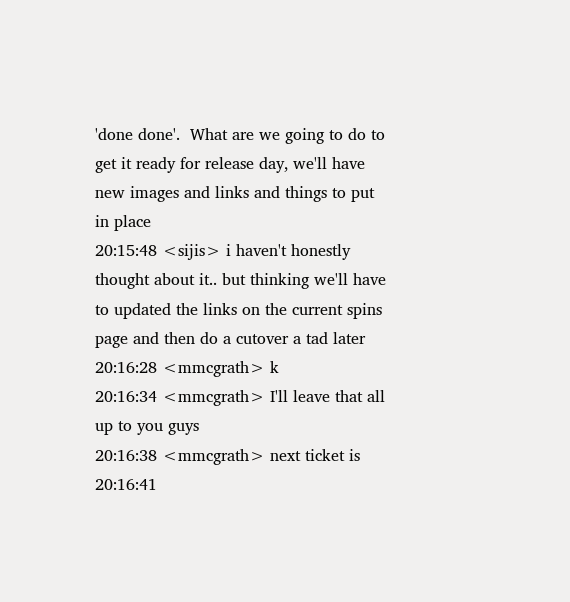'done done'.  What are we going to do to get it ready for release day, we'll have new images and links and things to put in place
20:15:48 <sijis> i haven't honestly thought about it.. but thinking we'll have to updated the links on the current spins page and then do a cutover a tad later
20:16:28 <mmcgrath> k
20:16:34 <mmcgrath> I'll leave that all up to you guys
20:16:38 <mmcgrath> next ticket is
20:16:41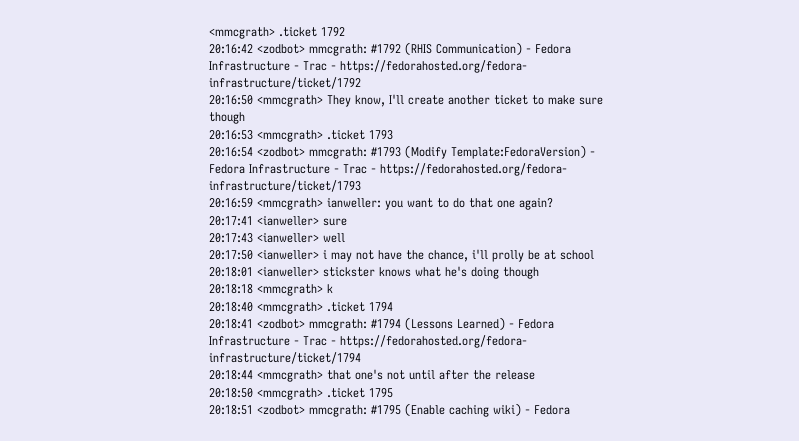<mmcgrath> .ticket 1792
20:16:42 <zodbot> mmcgrath: #1792 (RHIS Communication) - Fedora Infrastructure - Trac - https://fedorahosted.org/fedora-infrastructure/ticket/1792
20:16:50 <mmcgrath> They know, I'll create another ticket to make sure though
20:16:53 <mmcgrath> .ticket 1793
20:16:54 <zodbot> mmcgrath: #1793 (Modify Template:FedoraVersion) - Fedora Infrastructure - Trac - https://fedorahosted.org/fedora-infrastructure/ticket/1793
20:16:59 <mmcgrath> ianweller: you want to do that one again?
20:17:41 <ianweller> sure
20:17:43 <ianweller> well
20:17:50 <ianweller> i may not have the chance, i'll prolly be at school
20:18:01 <ianweller> stickster knows what he's doing though
20:18:18 <mmcgrath> k
20:18:40 <mmcgrath> .ticket 1794
20:18:41 <zodbot> mmcgrath: #1794 (Lessons Learned) - Fedora Infrastructure - Trac - https://fedorahosted.org/fedora-infrastructure/ticket/1794
20:18:44 <mmcgrath> that one's not until after the release
20:18:50 <mmcgrath> .ticket 1795
20:18:51 <zodbot> mmcgrath: #1795 (Enable caching wiki) - Fedora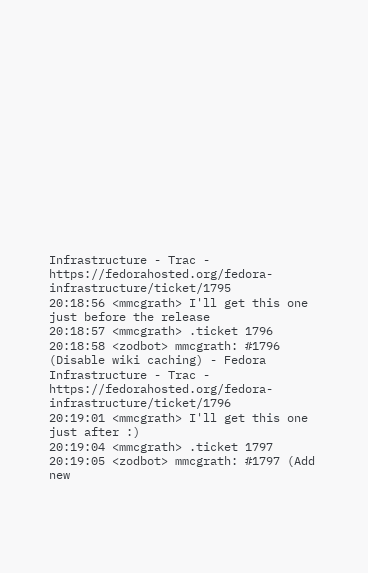Infrastructure - Trac - https://fedorahosted.org/fedora-infrastructure/ticket/1795
20:18:56 <mmcgrath> I'll get this one just before the release
20:18:57 <mmcgrath> .ticket 1796
20:18:58 <zodbot> mmcgrath: #1796 (Disable wiki caching) - Fedora Infrastructure - Trac - https://fedorahosted.org/fedora-infrastructure/ticket/1796
20:19:01 <mmcgrath> I'll get this one just after :)
20:19:04 <mmcgrath> .ticket 1797
20:19:05 <zodbot> mmcgrath: #1797 (Add new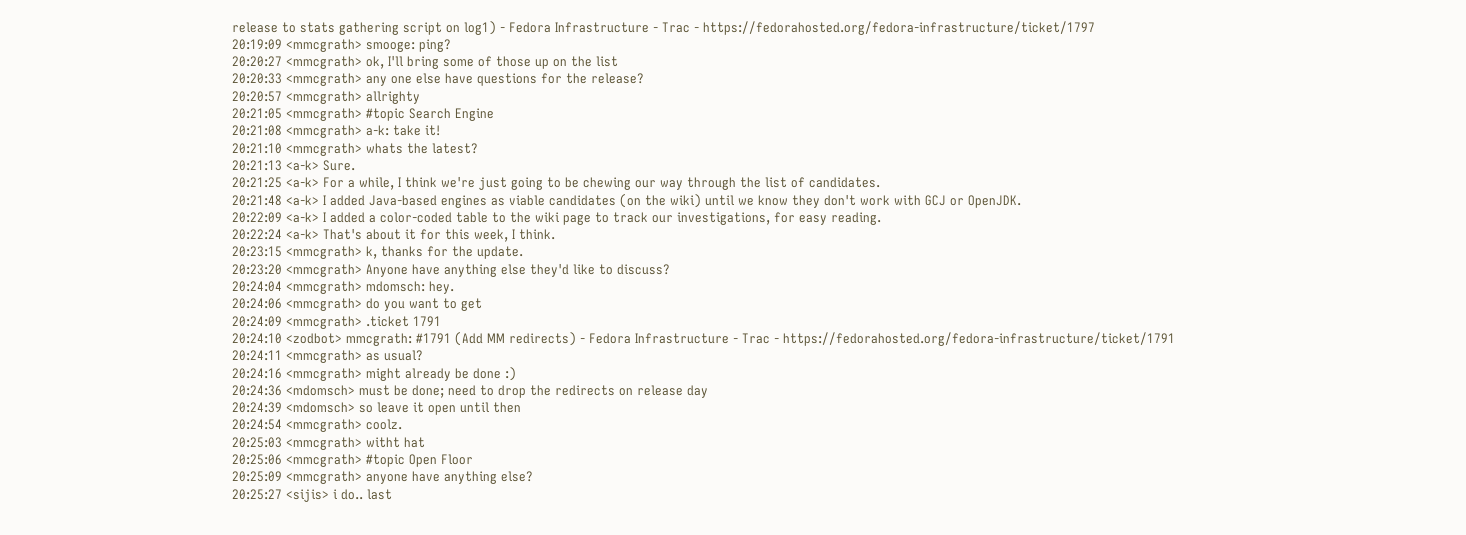release to stats gathering script on log1) - Fedora Infrastructure - Trac - https://fedorahosted.org/fedora-infrastructure/ticket/1797
20:19:09 <mmcgrath> smooge: ping?
20:20:27 <mmcgrath> ok, I'll bring some of those up on the list
20:20:33 <mmcgrath> any one else have questions for the release?
20:20:57 <mmcgrath> allrighty
20:21:05 <mmcgrath> #topic Search Engine
20:21:08 <mmcgrath> a-k: take it!
20:21:10 <mmcgrath> whats the latest?
20:21:13 <a-k> Sure.
20:21:25 <a-k> For a while, I think we're just going to be chewing our way through the list of candidates.
20:21:48 <a-k> I added Java-based engines as viable candidates (on the wiki) until we know they don't work with GCJ or OpenJDK.
20:22:09 <a-k> I added a color-coded table to the wiki page to track our investigations, for easy reading.
20:22:24 <a-k> That's about it for this week, I think.
20:23:15 <mmcgrath> k, thanks for the update.
20:23:20 <mmcgrath> Anyone have anything else they'd like to discuss?
20:24:04 <mmcgrath> mdomsch: hey.
20:24:06 <mmcgrath> do you want to get
20:24:09 <mmcgrath> .ticket 1791
20:24:10 <zodbot> mmcgrath: #1791 (Add MM redirects) - Fedora Infrastructure - Trac - https://fedorahosted.org/fedora-infrastructure/ticket/1791
20:24:11 <mmcgrath> as usual?
20:24:16 <mmcgrath> might already be done :)
20:24:36 <mdomsch> must be done; need to drop the redirects on release day
20:24:39 <mdomsch> so leave it open until then
20:24:54 <mmcgrath> coolz.
20:25:03 <mmcgrath> witht hat
20:25:06 <mmcgrath> #topic Open Floor
20:25:09 <mmcgrath> anyone have anything else?
20:25:27 <sijis> i do.. last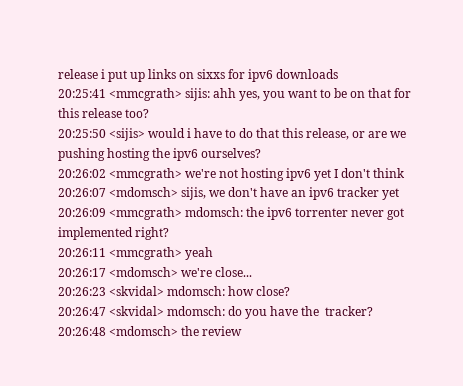release i put up links on sixxs for ipv6 downloads
20:25:41 <mmcgrath> sijis: ahh yes, you want to be on that for this release too?
20:25:50 <sijis> would i have to do that this release, or are we pushing hosting the ipv6 ourselves?
20:26:02 <mmcgrath> we're not hosting ipv6 yet I don't think
20:26:07 <mdomsch> sijis, we don't have an ipv6 tracker yet
20:26:09 <mmcgrath> mdomsch: the ipv6 torrenter never got implemented right?
20:26:11 <mmcgrath> yeah
20:26:17 <mdomsch> we're close...
20:26:23 <skvidal> mdomsch: how close?
20:26:47 <skvidal> mdomsch: do you have the  tracker?
20:26:48 <mdomsch> the review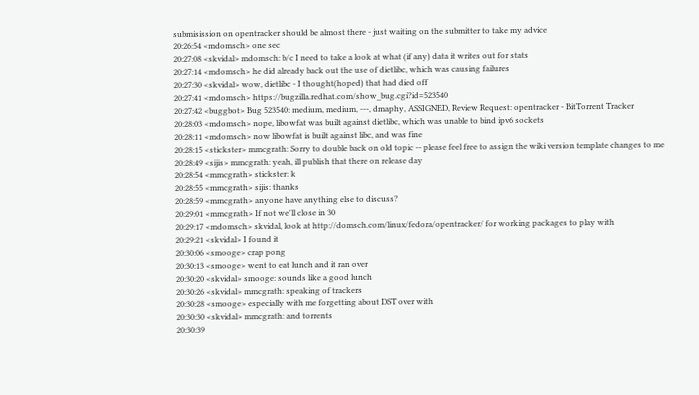submisission on opentracker should be almost there - just waiting on the submitter to take my advice
20:26:54 <mdomsch> one sec
20:27:08 <skvidal> mdomsch: b/c I need to take a look at what (if any) data it writes out for stats
20:27:14 <mdomsch> he did already back out the use of dietlibc, which was causing failures
20:27:30 <skvidal> wow, dietlibc - I thought(hoped) that had died off
20:27:41 <mdomsch> https://bugzilla.redhat.com/show_bug.cgi?id=523540
20:27:42 <buggbot> Bug 523540: medium, medium, ---, dmaphy, ASSIGNED, Review Request: opentracker - BitTorrent Tracker
20:28:03 <mdomsch> nope, libowfat was built against dietlibc, which was unable to bind ipv6 sockets
20:28:11 <mdomsch> now libowfat is built against libc, and was fine
20:28:15 <stickster> mmcgrath: Sorry to double back on old topic -- please feel free to assign the wiki version template changes to me
20:28:49 <sijis> mmcgrath: yeah, ill publish that there on release day
20:28:54 <mmcgrath> stickster: k
20:28:55 <mmcgrath> sijis: thanks
20:28:59 <mmcgrath> anyone have anything else to discuss?
20:29:01 <mmcgrath> If not we'll close in 30
20:29:17 <mdomsch> skvidal, look at http://domsch.com/linux/fedora/opentracker/ for working packages to play with
20:29:21 <skvidal> I found it
20:30:06 <smooge> crap pong
20:30:13 <smooge> went to eat lunch and it ran over
20:30:20 <skvidal> smooge: sounds like a good lunch
20:30:26 <skvidal> mmcgrath: speaking of trackers
20:30:28 <smooge> especially with me forgetting about DST over with
20:30:30 <skvidal> mmcgrath: and torrents
20:30:39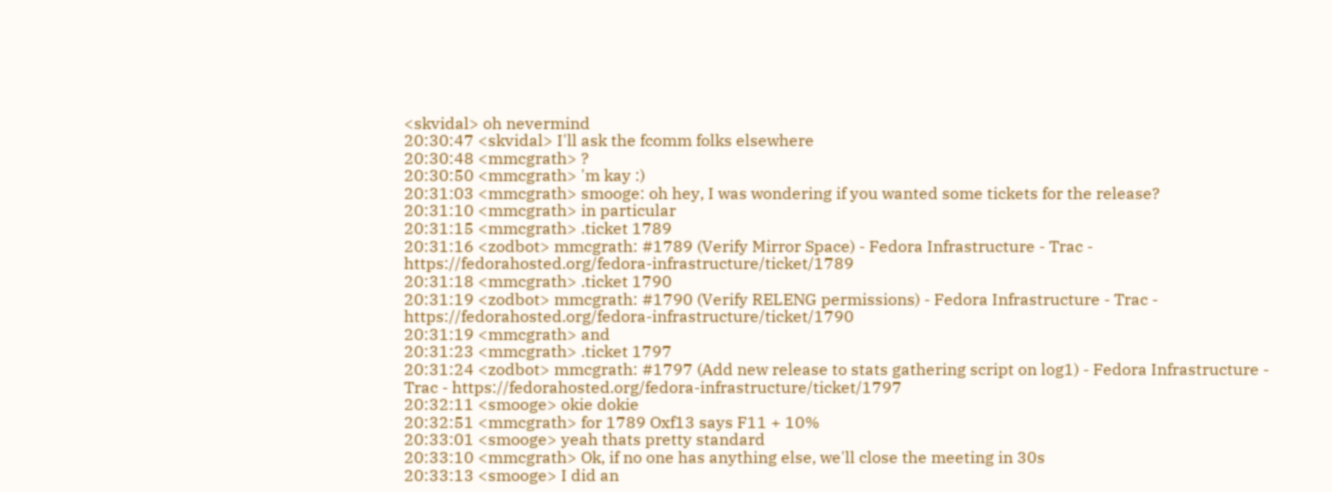<skvidal> oh nevermind
20:30:47 <skvidal> I'll ask the fcomm folks elsewhere
20:30:48 <mmcgrath> ?
20:30:50 <mmcgrath> 'm kay :)
20:31:03 <mmcgrath> smooge: oh hey, I was wondering if you wanted some tickets for the release?
20:31:10 <mmcgrath> in particular
20:31:15 <mmcgrath> .ticket 1789
20:31:16 <zodbot> mmcgrath: #1789 (Verify Mirror Space) - Fedora Infrastructure - Trac - https://fedorahosted.org/fedora-infrastructure/ticket/1789
20:31:18 <mmcgrath> .ticket 1790
20:31:19 <zodbot> mmcgrath: #1790 (Verify RELENG permissions) - Fedora Infrastructure - Trac - https://fedorahosted.org/fedora-infrastructure/ticket/1790
20:31:19 <mmcgrath> and
20:31:23 <mmcgrath> .ticket 1797
20:31:24 <zodbot> mmcgrath: #1797 (Add new release to stats gathering script on log1) - Fedora Infrastructure - Trac - https://fedorahosted.org/fedora-infrastructure/ticket/1797
20:32:11 <smooge> okie dokie
20:32:51 <mmcgrath> for 1789 Oxf13 says F11 + 10%
20:33:01 <smooge> yeah thats pretty standard
20:33:10 <mmcgrath> Ok, if no one has anything else, we'll close the meeting in 30s
20:33:13 <smooge> I did an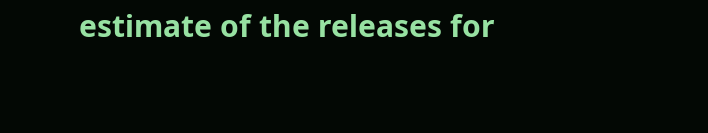estimate of the releases for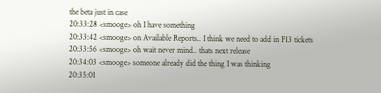the beta just in case
20:33:28 <smooge> oh I have something
20:33:42 <smooge> on Available Reports.. I think we need to add in F13 tickets
20:33:56 <smooge> oh wait never mind.. thats next release
20:34:03 <smooge> someone already did the thing I was thinking
20:35:01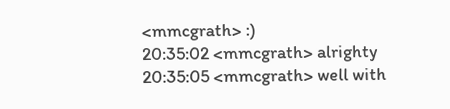<mmcgrath> :)
20:35:02 <mmcgrath> alrighty
20:35:05 <mmcgrath> well with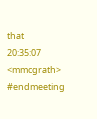that
20:35:07 <mmcgrath> #endmeeting